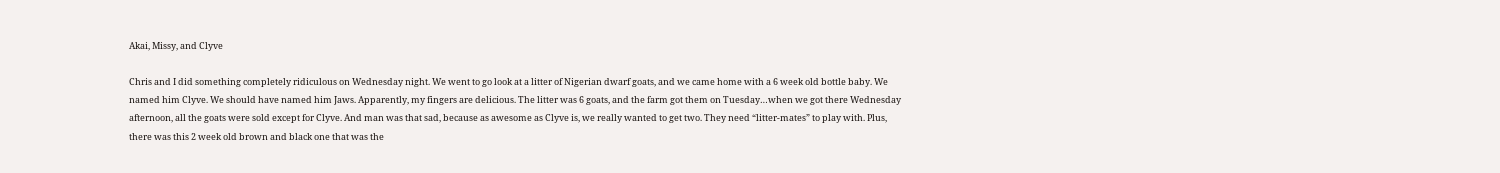Akai, Missy, and Clyve

Chris and I did something completely ridiculous on Wednesday night. We went to go look at a litter of Nigerian dwarf goats, and we came home with a 6 week old bottle baby. We named him Clyve. We should have named him Jaws. Apparently, my fingers are delicious. The litter was 6 goats, and the farm got them on Tuesday…when we got there Wednesday afternoon, all the goats were sold except for Clyve. And man was that sad, because as awesome as Clyve is, we really wanted to get two. They need “litter-mates” to play with. Plus, there was this 2 week old brown and black one that was the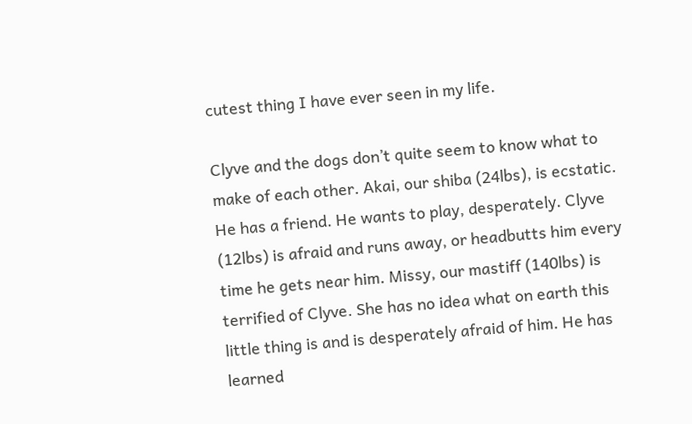cutest thing I have ever seen in my life.

Clyve and the dogs don’t quite seem to know what to make of each other. Akai, our shiba (24lbs), is ecstatic. He has a friend. He wants to play, desperately. Clyve (12lbs) is afraid and runs away, or headbutts him every time he gets near him. Missy, our mastiff (140lbs) is terrified of Clyve. She has no idea what on earth this little thing is and is desperately afraid of him. He has learned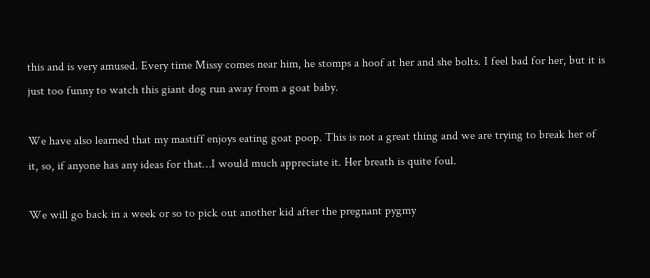this and is very amused. Every time Missy comes near him, he stomps a hoof at her and she bolts. I feel bad for her, but it is just too funny to watch this giant dog run away from a goat baby.

We have also learned that my mastiff enjoys eating goat poop. This is not a great thing and we are trying to break her of it, so, if anyone has any ideas for that…I would much appreciate it. Her breath is quite foul.

We will go back in a week or so to pick out another kid after the pregnant pygmy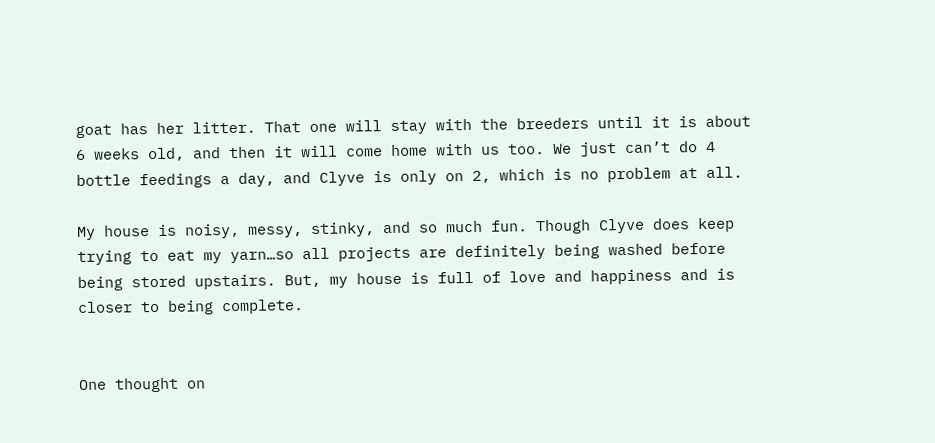goat has her litter. That one will stay with the breeders until it is about 6 weeks old, and then it will come home with us too. We just can’t do 4 bottle feedings a day, and Clyve is only on 2, which is no problem at all.

My house is noisy, messy, stinky, and so much fun. Though Clyve does keep trying to eat my yarn…so all projects are definitely being washed before being stored upstairs. But, my house is full of love and happiness and is closer to being complete.


One thought on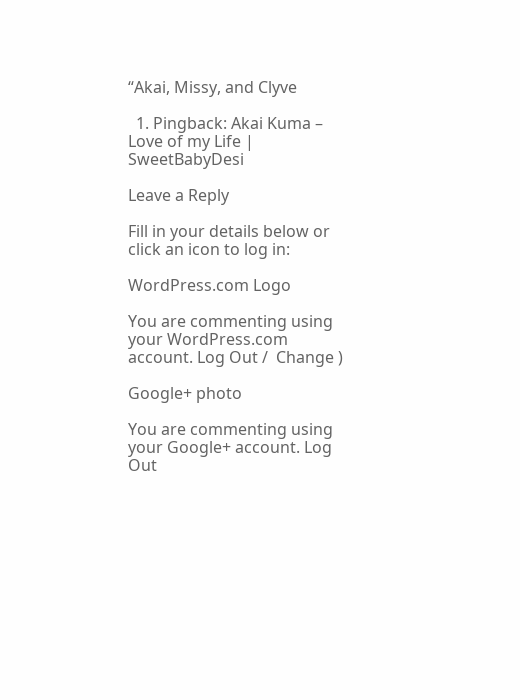“Akai, Missy, and Clyve

  1. Pingback: Akai Kuma – Love of my Life | SweetBabyDesi

Leave a Reply

Fill in your details below or click an icon to log in:

WordPress.com Logo

You are commenting using your WordPress.com account. Log Out /  Change )

Google+ photo

You are commenting using your Google+ account. Log Out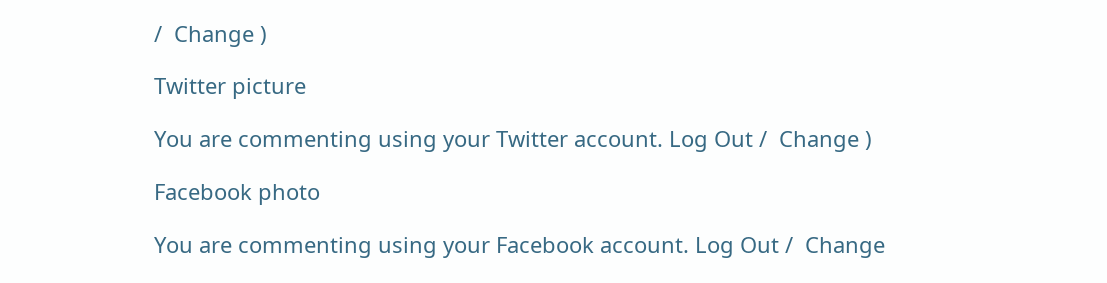/  Change )

Twitter picture

You are commenting using your Twitter account. Log Out /  Change )

Facebook photo

You are commenting using your Facebook account. Log Out /  Change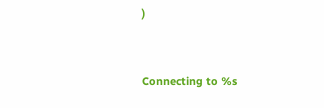)


Connecting to %s